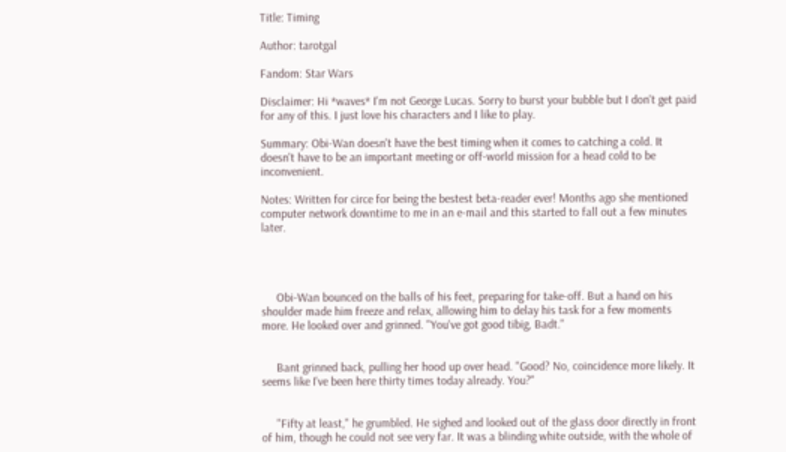Title: Timing

Author: tarotgal

Fandom: Star Wars

Disclaimer: Hi *waves* I'm not George Lucas. Sorry to burst your bubble but I don't get paid for any of this. I just love his characters and I like to play.

Summary: Obi-Wan doesn't have the best timing when it comes to catching a cold. It doesn't have to be an important meeting or off-world mission for a head cold to be inconvenient.

Notes: Written for circe for being the bestest beta-reader ever! Months ago she mentioned computer network downtime to me in an e-mail and this started to fall out a few minutes later.




     Obi-Wan bounced on the balls of his feet, preparing for take-off. But a hand on his shoulder made him freeze and relax, allowing him to delay his task for a few moments more. He looked over and grinned. "You've got good tibig, Badt."


     Bant grinned back, pulling her hood up over head. "Good? No, coincidence more likely. It seems like I've been here thirty times today already. You?"


     "Fifty at least," he grumbled. He sighed and looked out of the glass door directly in front of him, though he could not see very far. It was a blinding white outside, with the whole of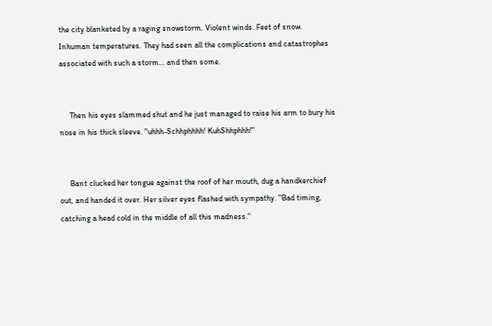the city blanketed by a raging snowstorm. Violent winds. Feet of snow. Inhuman temperatures. They had seen all the complications and catastrophes associated with such a storm... and then some.


     Then his eyes slammed shut and he just managed to raise his arm to bury his nose in his thick sleeve. "uhhh-Schhphhhh! KuhShhphhh!"


     Bant clucked her tongue against the roof of her mouth, dug a handkerchief out, and handed it over. Her silver eyes flashed with sympathy. "Bad timing, catching a head cold in the middle of all this madness."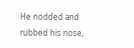He nodded and rubbed his nose,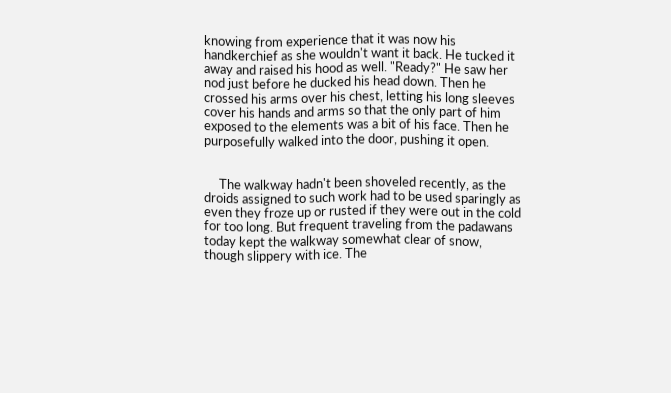knowing from experience that it was now his handkerchief as she wouldn't want it back. He tucked it away and raised his hood as well. "Ready?" He saw her nod just before he ducked his head down. Then he crossed his arms over his chest, letting his long sleeves cover his hands and arms so that the only part of him exposed to the elements was a bit of his face. Then he purposefully walked into the door, pushing it open.


     The walkway hadn't been shoveled recently, as the droids assigned to such work had to be used sparingly as even they froze up or rusted if they were out in the cold for too long. But frequent traveling from the padawans today kept the walkway somewhat clear of snow, though slippery with ice. The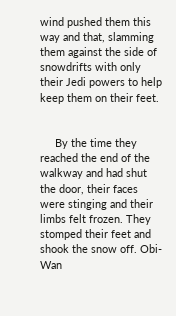wind pushed them this way and that, slamming them against the side of snowdrifts with only their Jedi powers to help keep them on their feet.


     By the time they reached the end of the walkway and had shut the door, their faces were stinging and their limbs felt frozen. They stomped their feet and shook the snow off. Obi-Wan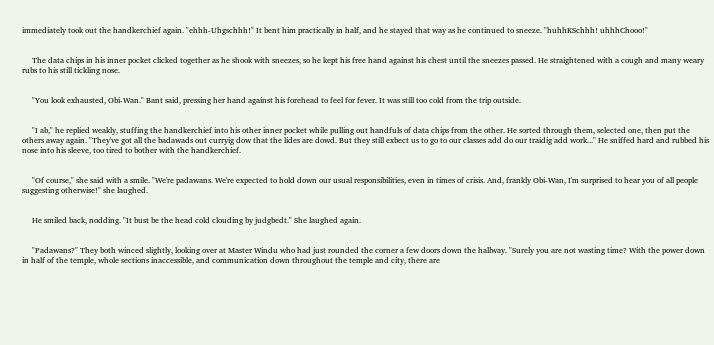immediately took out the handkerchief again. "ehhh-Uhgschhh!" It bent him practically in half, and he stayed that way as he continued to sneeze. "huhhKSchhh! uhhhChooo!"


     The data chips in his inner pocket clicked together as he shook with sneezes, so he kept his free hand against his chest until the sneezes passed. He straightened with a cough and many weary rubs to his still tickling nose.


     "You look exhausted, Obi-Wan." Bant said, pressing her hand against his forehead to feel for fever. It was still too cold from the trip outside.


     "I ab," he replied weakly, stuffing the handkerchief into his other inner pocket while pulling out handfuls of data chips from the other. He sorted through them, selected one, then put the others away again. "They've got all the badawads out curryig dow that the lides are dowd. But they still exbect us to go to our classes add do our traidig add work..." He sniffed hard and rubbed his nose into his sleeve, too tired to bother with the handkerchief.


     "Of course," she said with a smile. "We're padawans. We're expected to hold down our usual responsibilities, even in times of crisis. And, frankly Obi-Wan, I'm surprised to hear you of all people suggesting otherwise!" she laughed.


     He smiled back, nodding. "It bust be the head cold clouding by judgbedt." She laughed again.


     "Padawans?" They both winced slightly, looking over at Master Windu who had just rounded the corner a few doors down the hallway. "Surely you are not wasting time? With the power down in half of the temple, whole sections inaccessible, and communication down throughout the temple and city, there are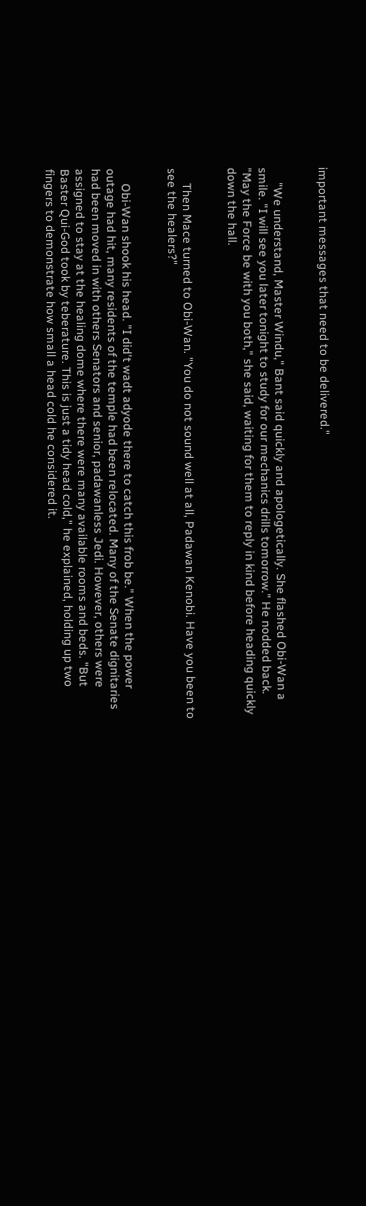important messages that need to be delivered."


     "We understand, Master Windu," Bant said quickly and apologetically. She flashed Obi-Wan a smile. "I will see you later tonight to study for our mechanics drills tomorrow." He nodded back. "May the Force be with you both," she said, waiting for them to reply in kind before heading quickly down the hall.


     Then Mace turned to Obi-Wan. "You do not sound well at all, Padawan Kenobi. Have you been to see the healers?"


     Obi-Wan shook his head. "I did't wadt adyode there to catch this frob be." When the power outage had hit, many residents of the temple had been relocated. Many of the Senate dignitaries had been moved in with others Senators and senior, padawanless Jedi. However, others were assigned to stay at the healing dome where there were many available rooms and beds. "But Baster Qui-God took by teberature. This is just a tidy head cold," he explained, holding up two fingers to demonstrate how small a head cold he considered it.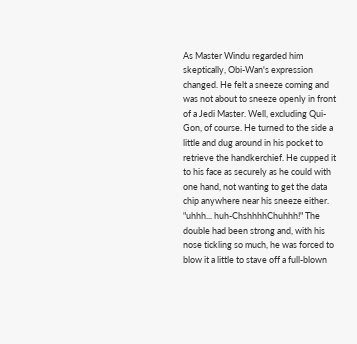As Master Windu regarded him skeptically, Obi-Wan's expression changed. He felt a sneeze coming and was not about to sneeze openly in front of a Jedi Master. Well, excluding Qui-Gon, of course. He turned to the side a little and dug around in his pocket to retrieve the handkerchief. He cupped it to his face as securely as he could with one hand, not wanting to get the data chip anywhere near his sneeze either. "uhhh... huh-ChshhhhChuhhh!" The double had been strong and, with his nose tickling so much, he was forced to blow it a little to stave off a full-blown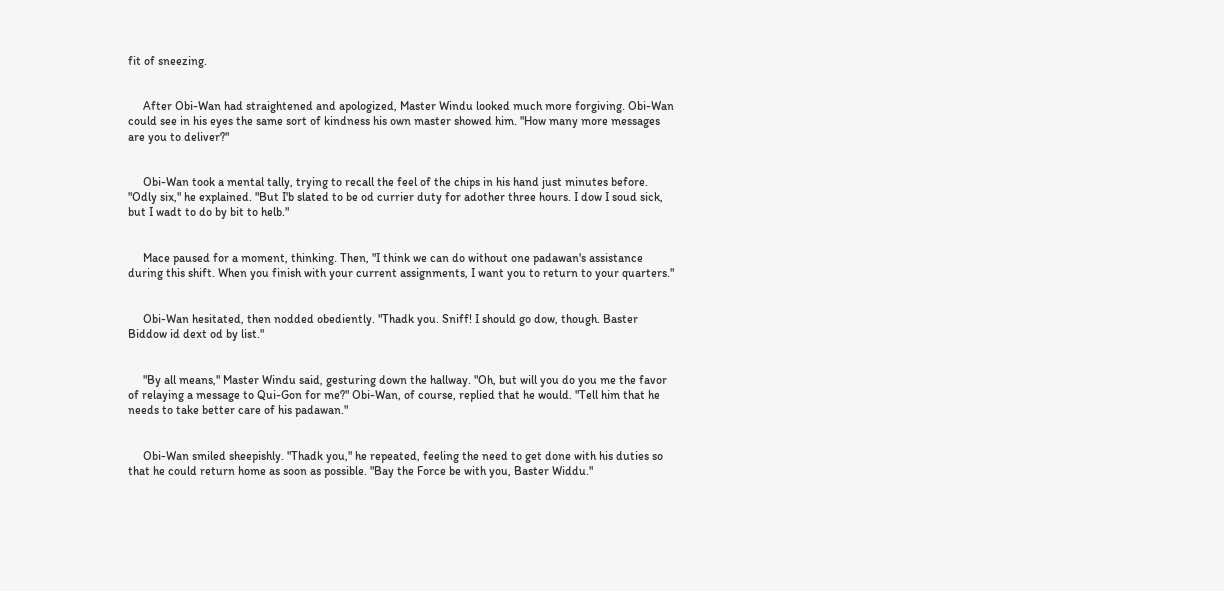fit of sneezing.


     After Obi-Wan had straightened and apologized, Master Windu looked much more forgiving. Obi-Wan could see in his eyes the same sort of kindness his own master showed him. "How many more messages are you to deliver?"


     Obi-Wan took a mental tally, trying to recall the feel of the chips in his hand just minutes before. "Odly six," he explained. "But I'b slated to be od currier duty for adother three hours. I dow I soud sick, but I wadt to do by bit to helb."


     Mace paused for a moment, thinking. Then, "I think we can do without one padawan's assistance during this shift. When you finish with your current assignments, I want you to return to your quarters."


     Obi-Wan hesitated, then nodded obediently. "Thadk you. Sniff! I should go dow, though. Baster Biddow id dext od by list."


     "By all means," Master Windu said, gesturing down the hallway. "Oh, but will you do you me the favor of relaying a message to Qui-Gon for me?" Obi-Wan, of course, replied that he would. "Tell him that he needs to take better care of his padawan."


     Obi-Wan smiled sheepishly. "Thadk you," he repeated, feeling the need to get done with his duties so that he could return home as soon as possible. "Bay the Force be with you, Baster Widdu."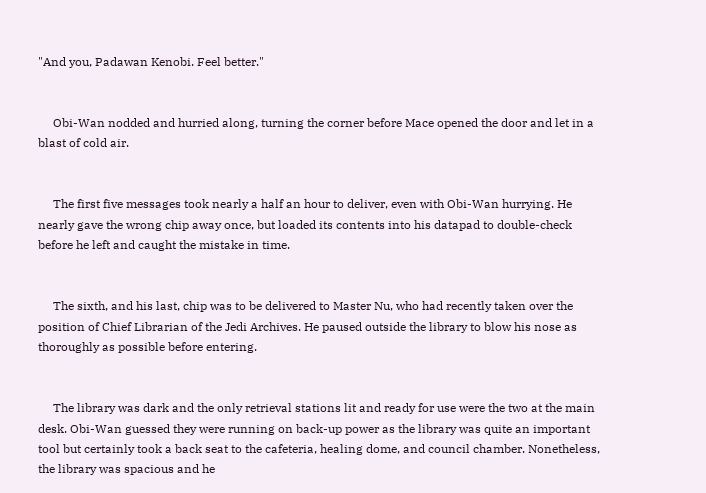"And you, Padawan Kenobi. Feel better."


     Obi-Wan nodded and hurried along, turning the corner before Mace opened the door and let in a blast of cold air.


     The first five messages took nearly a half an hour to deliver, even with Obi-Wan hurrying. He nearly gave the wrong chip away once, but loaded its contents into his datapad to double-check before he left and caught the mistake in time.


     The sixth, and his last, chip was to be delivered to Master Nu, who had recently taken over the position of Chief Librarian of the Jedi Archives. He paused outside the library to blow his nose as thoroughly as possible before entering.


     The library was dark and the only retrieval stations lit and ready for use were the two at the main desk. Obi-Wan guessed they were running on back-up power as the library was quite an important tool but certainly took a back seat to the cafeteria, healing dome, and council chamber. Nonetheless, the library was spacious and he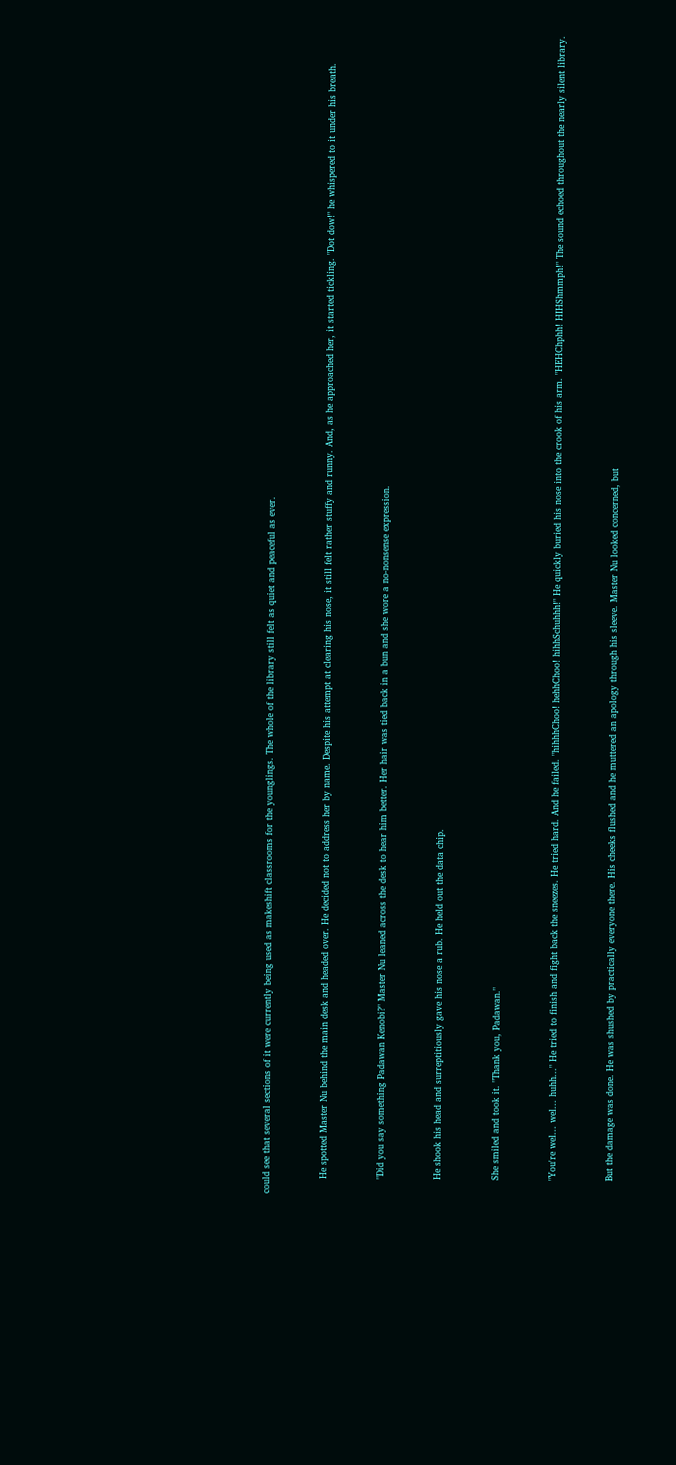could see that several sections of it were currently being used as makeshift classrooms for the younglings. The whole of the library still felt as quiet and peaceful as ever.


     He spotted Master Nu behind the main desk and headed over. He decided not to address her by name. Despite his attempt at clearing his nose, it still felt rather stuffy and runny. And, as he approached her, it started tickling. "Dot dow!" he whispered to it under his breath.


     "Did you say something Padawan Kenobi?" Master Nu leaned across the desk to hear him better. Her hair was tied back in a bun and she wore a no-nonsense expression.


     He shook his head and surreptitiously gave his nose a rub. He held out the data chip.


     She smiled and took it. "Thank you, Padawan."


     "You're wel... wel... huhh..." He tried to finish and fight back the sneezes. He tried hard. And he failed. "hihhhChoo! hehhChoo! hihhSchuhhh!" He quickly buried his nose into the crook of his arm. "HEHChphh! HIHShmmph!" The sound echoed throughout the nearly silent library.


     But the damage was done. He was shushed by practically everyone there. His cheeks flushed and he muttered an apology through his sleeve. Master Nu looked concerned, but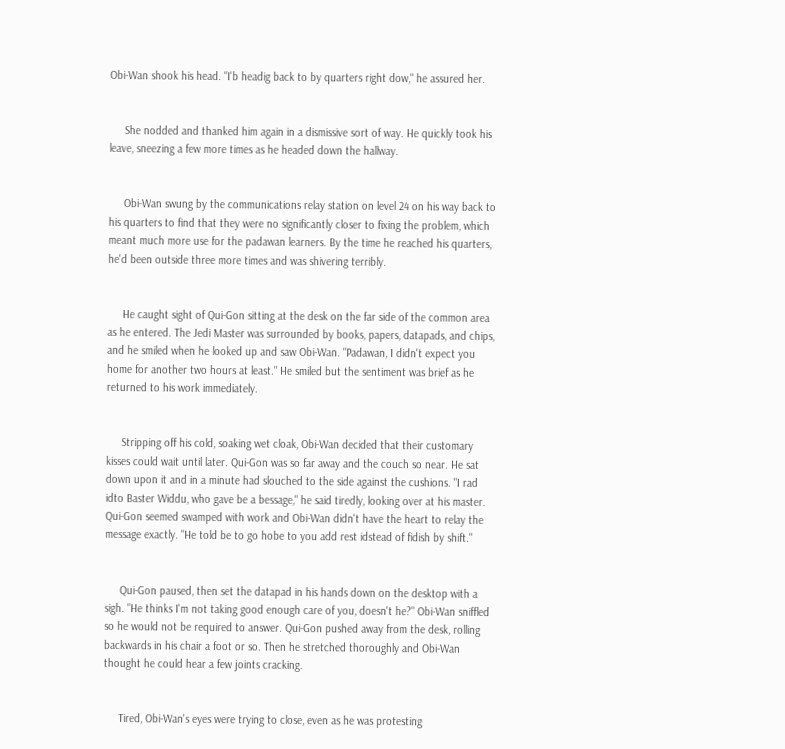Obi-Wan shook his head. "I'b headig back to by quarters right dow," he assured her.


     She nodded and thanked him again in a dismissive sort of way. He quickly took his leave, sneezing a few more times as he headed down the hallway.


     Obi-Wan swung by the communications relay station on level 24 on his way back to his quarters to find that they were no significantly closer to fixing the problem, which meant much more use for the padawan learners. By the time he reached his quarters, he'd been outside three more times and was shivering terribly.


     He caught sight of Qui-Gon sitting at the desk on the far side of the common area as he entered. The Jedi Master was surrounded by books, papers, datapads, and chips, and he smiled when he looked up and saw Obi-Wan. "Padawan, I didn't expect you home for another two hours at least." He smiled but the sentiment was brief as he returned to his work immediately.


     Stripping off his cold, soaking wet cloak, Obi-Wan decided that their customary kisses could wait until later. Qui-Gon was so far away and the couch so near. He sat down upon it and in a minute had slouched to the side against the cushions. "I rad idto Baster Widdu, who gave be a bessage," he said tiredly, looking over at his master. Qui-Gon seemed swamped with work and Obi-Wan didn't have the heart to relay the message exactly. "He told be to go hobe to you add rest idstead of fidish by shift."


     Qui-Gon paused, then set the datapad in his hands down on the desktop with a sigh. "He thinks I'm not taking good enough care of you, doesn't he?" Obi-Wan sniffled so he would not be required to answer. Qui-Gon pushed away from the desk, rolling backwards in his chair a foot or so. Then he stretched thoroughly and Obi-Wan thought he could hear a few joints cracking.


     Tired, Obi-Wan's eyes were trying to close, even as he was protesting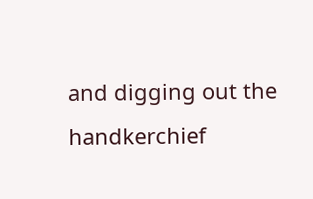and digging out the handkerchief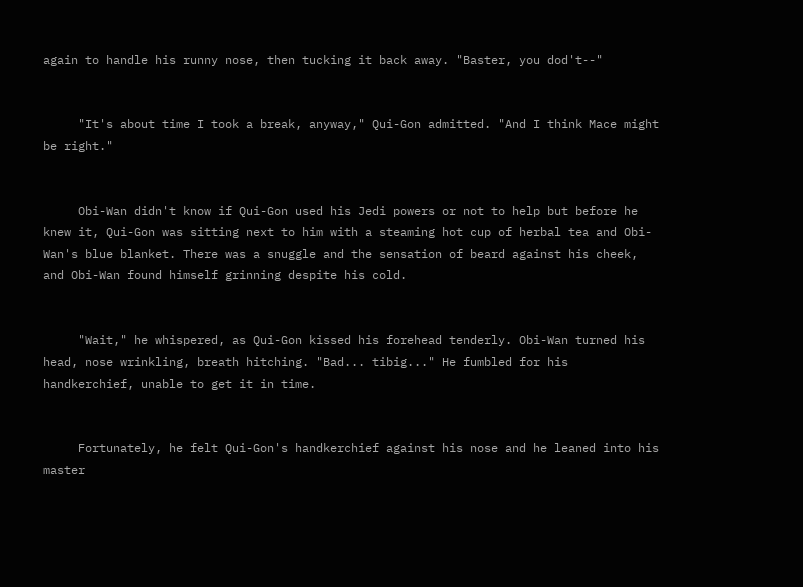again to handle his runny nose, then tucking it back away. "Baster, you dod't--"


     "It's about time I took a break, anyway," Qui-Gon admitted. "And I think Mace might be right."


     Obi-Wan didn't know if Qui-Gon used his Jedi powers or not to help but before he knew it, Qui-Gon was sitting next to him with a steaming hot cup of herbal tea and Obi-Wan's blue blanket. There was a snuggle and the sensation of beard against his cheek, and Obi-Wan found himself grinning despite his cold.


     "Wait," he whispered, as Qui-Gon kissed his forehead tenderly. Obi-Wan turned his head, nose wrinkling, breath hitching. "Bad... tibig..." He fumbled for his handkerchief, unable to get it in time.


     Fortunately, he felt Qui-Gon's handkerchief against his nose and he leaned into his master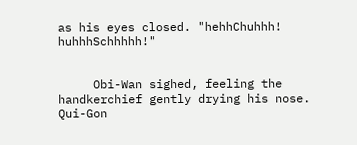as his eyes closed. "hehhChuhhh! huhhhSchhhhh!"


     Obi-Wan sighed, feeling the handkerchief gently drying his nose. Qui-Gon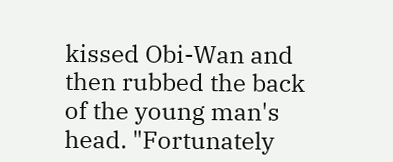kissed Obi-Wan and then rubbed the back of the young man's head. "Fortunately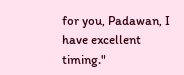for you, Padawan, I have excellent timing."